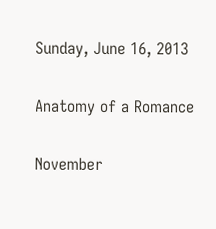Sunday, June 16, 2013

Anatomy of a Romance

November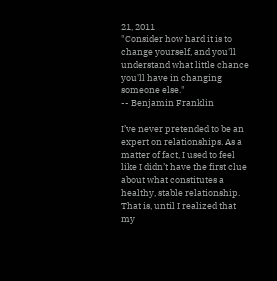21, 2011
"Consider how hard it is to change yourself, and you'll understand what little chance you'll have in changing someone else."
-- Benjamin Franklin

I’ve never pretended to be an expert on relationships. As a matter of fact, I used to feel like I didn’t have the first clue about what constitutes a healthy, stable relationship. That is, until I realized that my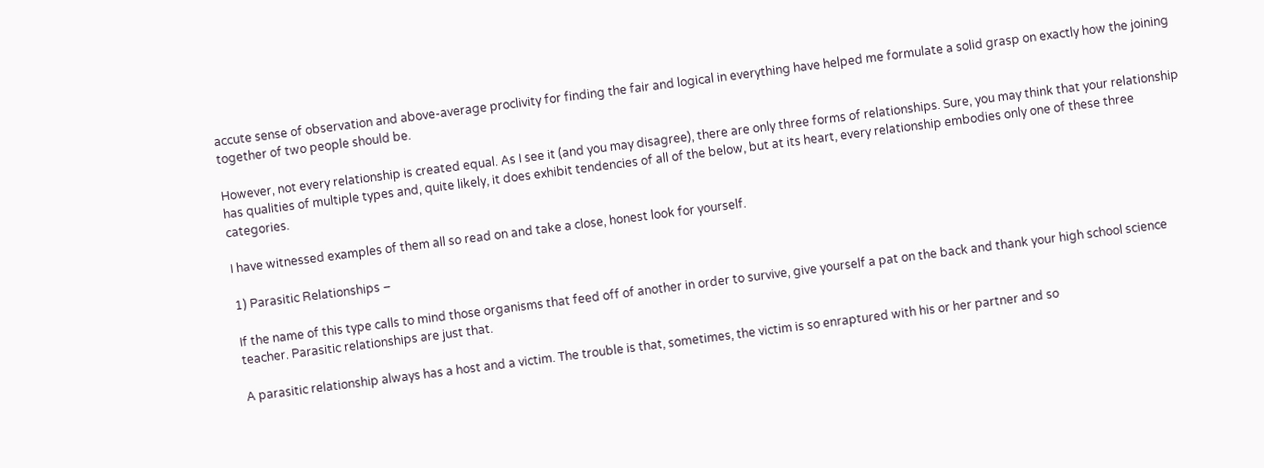accute sense of observation and above-average proclivity for finding the fair and logical in everything have helped me formulate a solid grasp on exactly how the joining together of two people should be.

However, not every relationship is created equal. As I see it (and you may disagree), there are only three forms of relationships. Sure, you may think that your relationship has qualities of multiple types and, quite likely, it does exhibit tendencies of all of the below, but at its heart, every relationship embodies only one of these three categories.

I have witnessed examples of them all so read on and take a close, honest look for yourself.

1) Parasitic Relationships –

If the name of this type calls to mind those organisms that feed off of another in order to survive, give yourself a pat on the back and thank your high school science teacher. Parasitic relationships are just that.

A parasitic relationship always has a host and a victim. The trouble is that, sometimes, the victim is so enraptured with his or her partner and so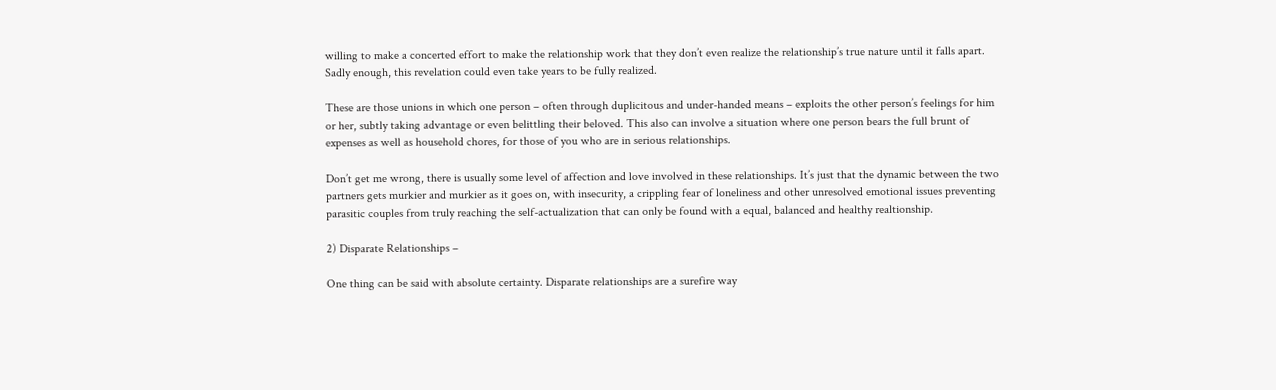willing to make a concerted effort to make the relationship work that they don’t even realize the relationship’s true nature until it falls apart. Sadly enough, this revelation could even take years to be fully realized.

These are those unions in which one person – often through duplicitous and under-handed means – exploits the other person’s feelings for him or her, subtly taking advantage or even belittling their beloved. This also can involve a situation where one person bears the full brunt of expenses as well as household chores, for those of you who are in serious relationships.

Don’t get me wrong, there is usually some level of affection and love involved in these relationships. It’s just that the dynamic between the two partners gets murkier and murkier as it goes on, with insecurity, a crippling fear of loneliness and other unresolved emotional issues preventing parasitic couples from truly reaching the self-actualization that can only be found with a equal, balanced and healthy realtionship.

2) Disparate Relationships –

One thing can be said with absolute certainty. Disparate relationships are a surefire way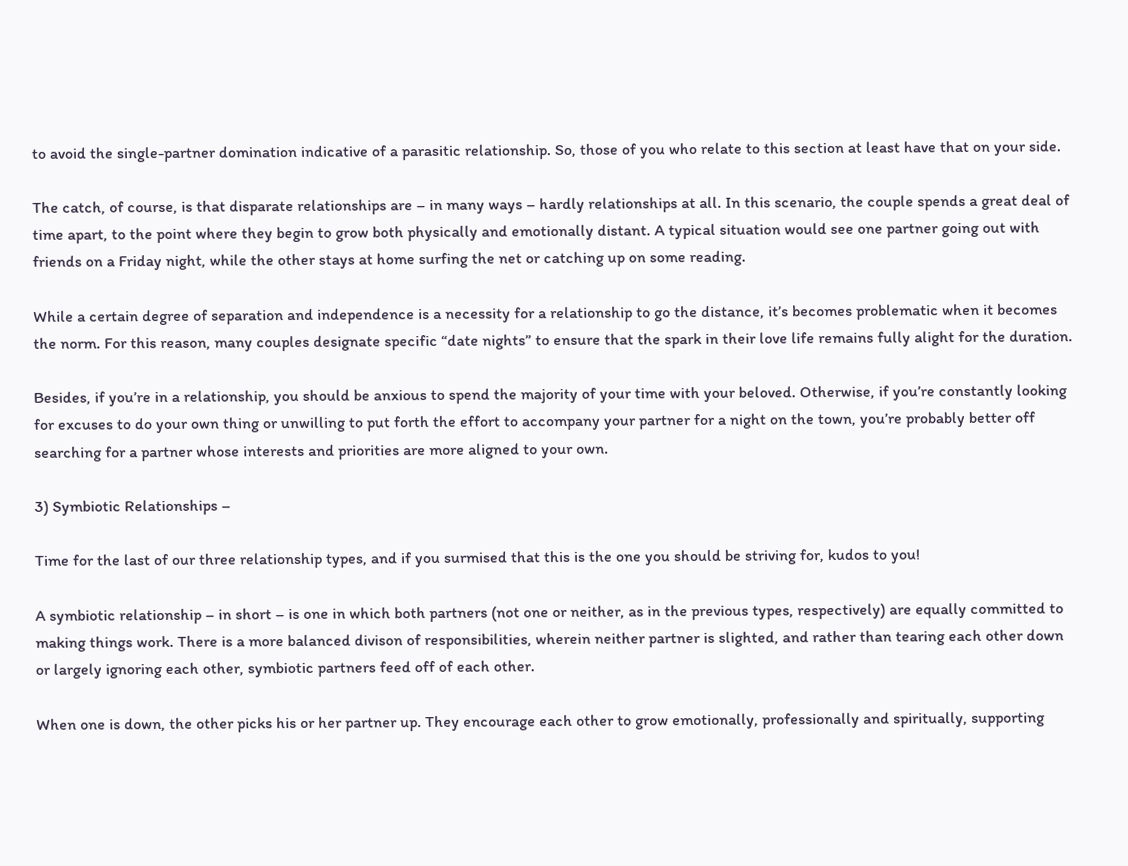to avoid the single-partner domination indicative of a parasitic relationship. So, those of you who relate to this section at least have that on your side.

The catch, of course, is that disparate relationships are – in many ways – hardly relationships at all. In this scenario, the couple spends a great deal of time apart, to the point where they begin to grow both physically and emotionally distant. A typical situation would see one partner going out with friends on a Friday night, while the other stays at home surfing the net or catching up on some reading.

While a certain degree of separation and independence is a necessity for a relationship to go the distance, it’s becomes problematic when it becomes the norm. For this reason, many couples designate specific “date nights” to ensure that the spark in their love life remains fully alight for the duration.

Besides, if you’re in a relationship, you should be anxious to spend the majority of your time with your beloved. Otherwise, if you’re constantly looking for excuses to do your own thing or unwilling to put forth the effort to accompany your partner for a night on the town, you’re probably better off searching for a partner whose interests and priorities are more aligned to your own.

3) Symbiotic Relationships –

Time for the last of our three relationship types, and if you surmised that this is the one you should be striving for, kudos to you!

A symbiotic relationship – in short – is one in which both partners (not one or neither, as in the previous types, respectively) are equally committed to making things work. There is a more balanced divison of responsibilities, wherein neither partner is slighted, and rather than tearing each other down or largely ignoring each other, symbiotic partners feed off of each other.

When one is down, the other picks his or her partner up. They encourage each other to grow emotionally, professionally and spiritually, supporting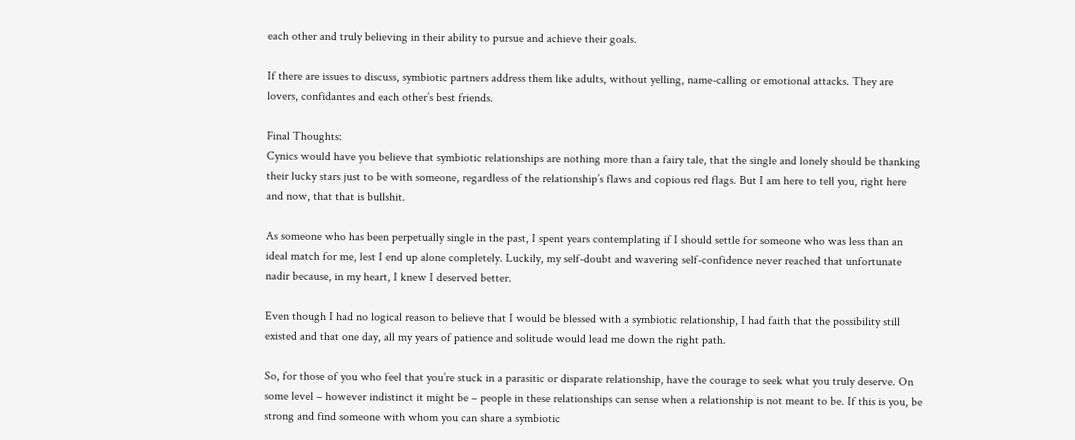each other and truly believing in their ability to pursue and achieve their goals.

If there are issues to discuss, symbiotic partners address them like adults, without yelling, name-calling or emotional attacks. They are lovers, confidantes and each other’s best friends.

Final Thoughts:
Cynics would have you believe that symbiotic relationships are nothing more than a fairy tale, that the single and lonely should be thanking their lucky stars just to be with someone, regardless of the relationship’s flaws and copious red flags. But I am here to tell you, right here and now, that that is bullshit.

As someone who has been perpetually single in the past, I spent years contemplating if I should settle for someone who was less than an ideal match for me, lest I end up alone completely. Luckily, my self-doubt and wavering self-confidence never reached that unfortunate nadir because, in my heart, I knew I deserved better.

Even though I had no logical reason to believe that I would be blessed with a symbiotic relationship, I had faith that the possibility still existed and that one day, all my years of patience and solitude would lead me down the right path.

So, for those of you who feel that you’re stuck in a parasitic or disparate relationship, have the courage to seek what you truly deserve. On some level – however indistinct it might be – people in these relationships can sense when a relationship is not meant to be. If this is you, be strong and find someone with whom you can share a symbiotic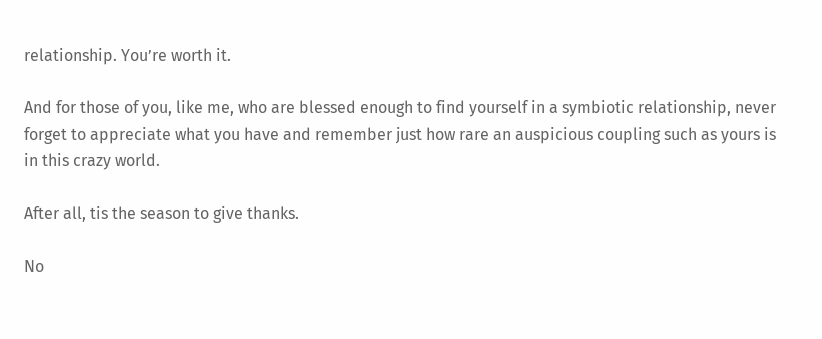relationship. You’re worth it.

And for those of you, like me, who are blessed enough to find yourself in a symbiotic relationship, never forget to appreciate what you have and remember just how rare an auspicious coupling such as yours is in this crazy world.

After all, tis the season to give thanks.

No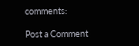comments:

Post a Comment